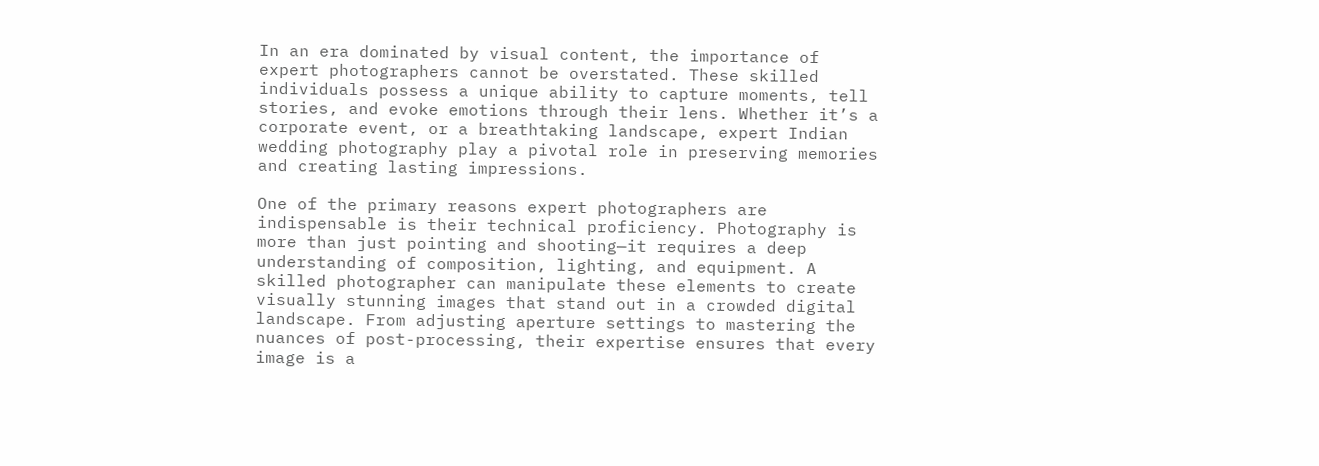In an era dominated by visual content, the importance of expert photographers cannot be overstated. These skilled individuals possess a unique ability to capture moments, tell stories, and evoke emotions through their lens. Whether it’s a corporate event, or a breathtaking landscape, expert Indian wedding photography play a pivotal role in preserving memories and creating lasting impressions.

One of the primary reasons expert photographers are indispensable is their technical proficiency. Photography is more than just pointing and shooting—it requires a deep understanding of composition, lighting, and equipment. A skilled photographer can manipulate these elements to create visually stunning images that stand out in a crowded digital landscape. From adjusting aperture settings to mastering the nuances of post-processing, their expertise ensures that every image is a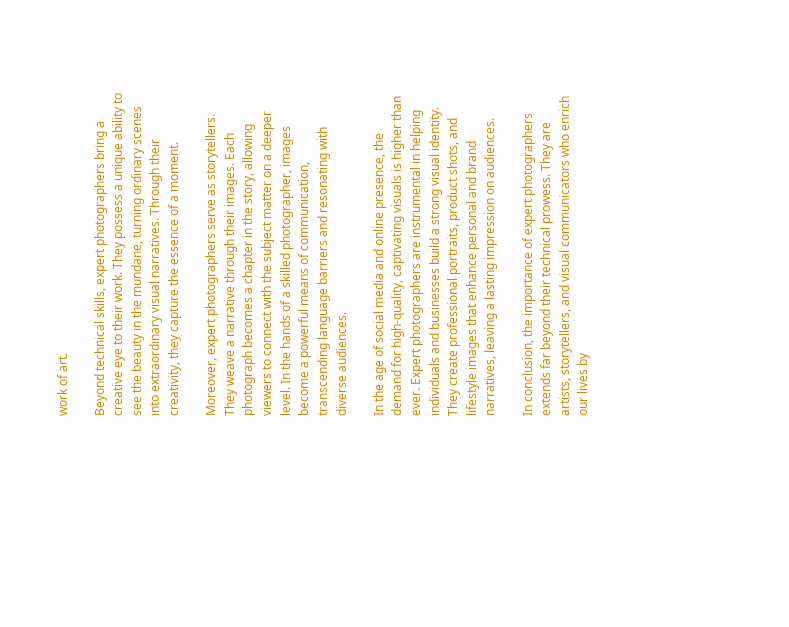work of art.

Beyond technical skills, expert photographers bring a creative eye to their work. They possess a unique ability to see the beauty in the mundane, turning ordinary scenes into extraordinary visual narratives. Through their creativity, they capture the essence of a moment.

Moreover, expert photographers serve as storytellers. They weave a narrative through their images. Each photograph becomes a chapter in the story, allowing viewers to connect with the subject matter on a deeper level. In the hands of a skilled photographer, images become a powerful means of communication, transcending language barriers and resonating with diverse audiences.

In the age of social media and online presence, the demand for high-quality, captivating visuals is higher than ever. Expert photographers are instrumental in helping individuals and businesses build a strong visual identity. They create professional portraits, product shots, and lifestyle images that enhance personal and brand narratives, leaving a lasting impression on audiences.

In conclusion, the importance of expert photographers extends far beyond their technical prowess. They are artists, storytellers, and visual communicators who enrich our lives by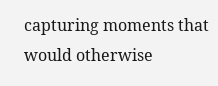capturing moments that would otherwise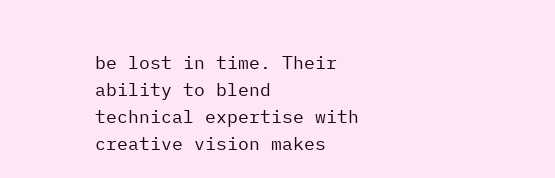be lost in time. Their ability to blend technical expertise with creative vision makes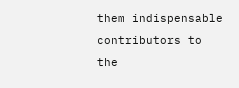them indispensable contributors to the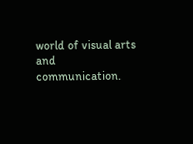world of visual arts and communication.